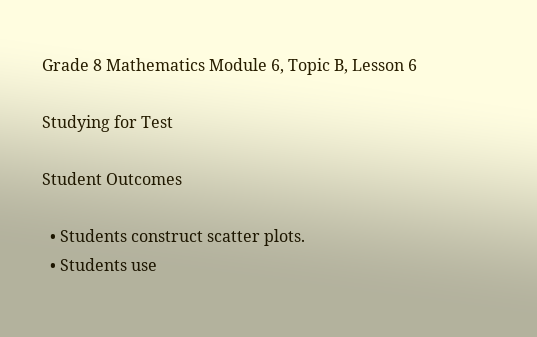Grade 8 Mathematics Module 6, Topic B, Lesson 6

Studying for Test

Student Outcomes

  • Students construct scatter plots.
  • Students use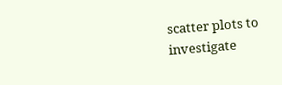scatter plots to investigate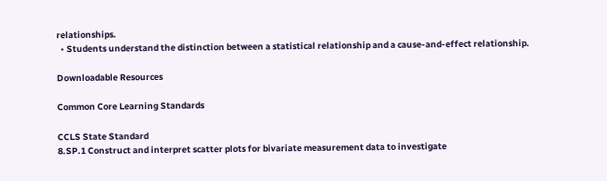relationships.
  • Students understand the distinction between a statistical relationship and a cause-and-effect relationship.

Downloadable Resources

Common Core Learning Standards

CCLS State Standard
8.SP.1 Construct and interpret scatter plots for bivariate measurement data to investigate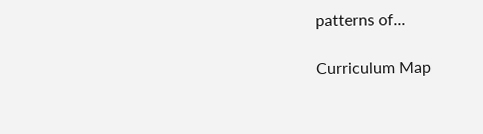patterns of...

Curriculum Map